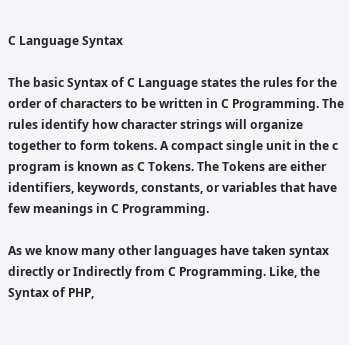C Language Syntax

The basic Syntax of C Language states the rules for the order of characters to be written in C Programming. The rules identify how character strings will organize together to form tokens. A compact single unit in the c program is known as C Tokens. The Tokens are either identifiers, keywords, constants, or variables that have few meanings in C Programming.

As we know many other languages have taken syntax directly or Indirectly from C Programming. Like, the Syntax of PHP,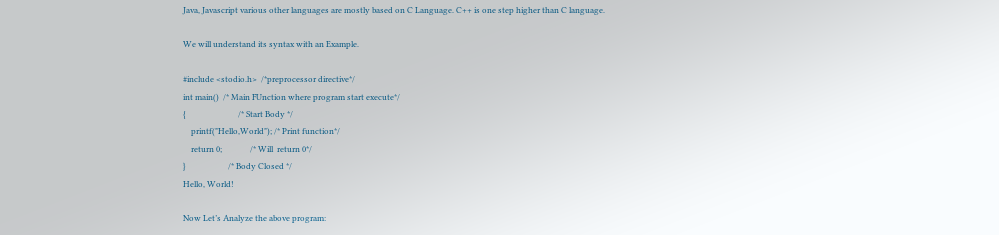Java, Javascript various other languages are mostly based on C Language. C++ is one step higher than C language.

We will understand its syntax with an Example.

#include <stodio.h>  /*preprocessor directive*/
int main()  /* Main FUnction where program start execute*/
{                          /* Start Body */
    printf("Hello,World"); /* Print function*/
    return 0;              /* Will  return 0*/
}                     /* Body Closed */
Hello, World!

Now Let’s Analyze the above program: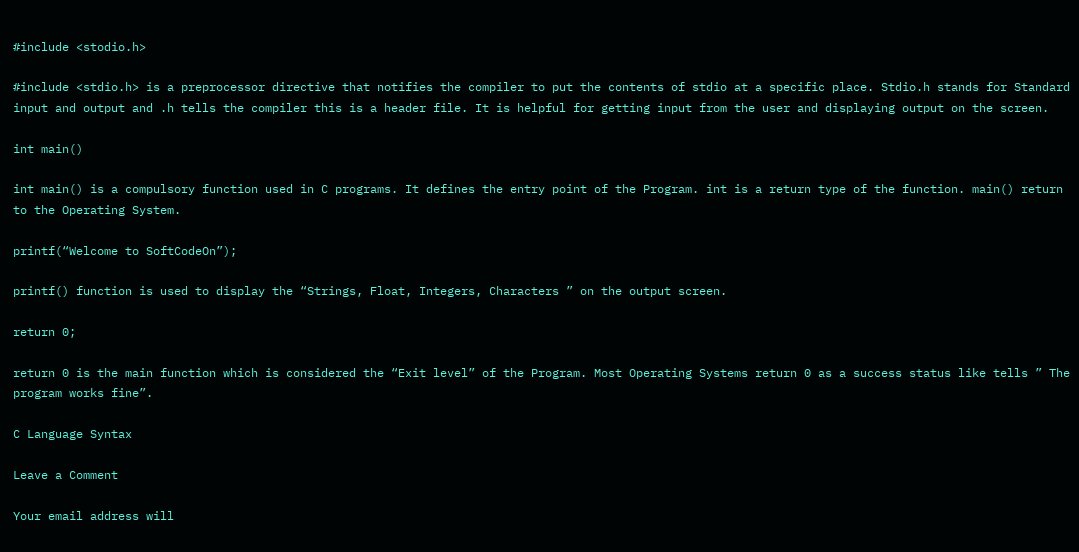#include <stodio.h>

#include <stdio.h> is a preprocessor directive that notifies the compiler to put the contents of stdio at a specific place. Stdio.h stands for Standard input and output and .h tells the compiler this is a header file. It is helpful for getting input from the user and displaying output on the screen.

int main()

int main() is a compulsory function used in C programs. It defines the entry point of the Program. int is a return type of the function. main() return to the Operating System.

printf(“Welcome to SoftCodeOn”);

printf() function is used to display the “Strings, Float, Integers, Characters ” on the output screen.

return 0;

return 0 is the main function which is considered the “Exit level” of the Program. Most Operating Systems return 0 as a success status like tells ” The program works fine”.

C Language Syntax

Leave a Comment

Your email address will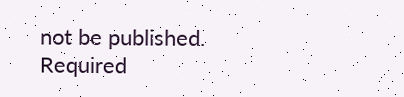not be published. Required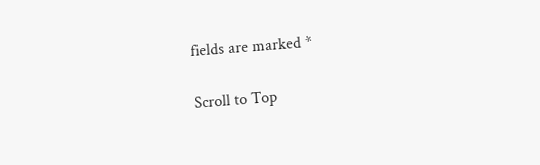fields are marked *

Scroll to Top